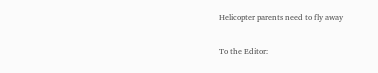Helicopter parents need to fly away

To the Editor: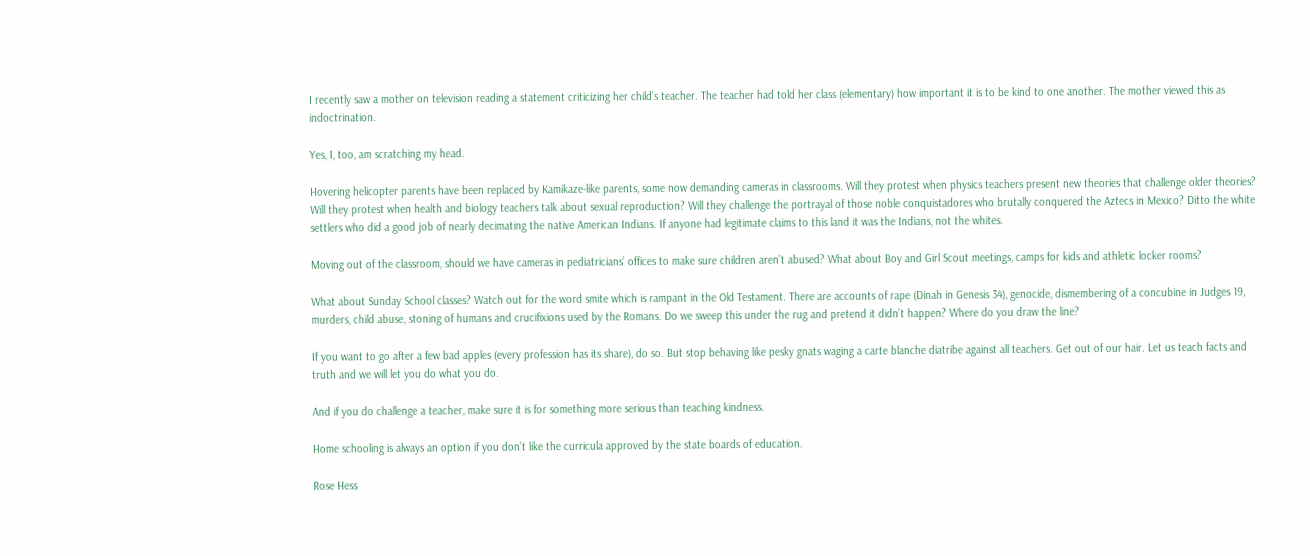I recently saw a mother on television reading a statement criticizing her child’s teacher. The teacher had told her class (elementary) how important it is to be kind to one another. The mother viewed this as indoctrination.

Yes, I, too, am scratching my head.

Hovering helicopter parents have been replaced by Kamikaze-like parents, some now demanding cameras in classrooms. Will they protest when physics teachers present new theories that challenge older theories? Will they protest when health and biology teachers talk about sexual reproduction? Will they challenge the portrayal of those noble conquistadores who brutally conquered the Aztecs in Mexico? Ditto the white settlers who did a good job of nearly decimating the native American Indians. If anyone had legitimate claims to this land it was the Indians, not the whites.

Moving out of the classroom, should we have cameras in pediatricians’ offices to make sure children aren’t abused? What about Boy and Girl Scout meetings, camps for kids and athletic locker rooms?

What about Sunday School classes? Watch out for the word smite which is rampant in the Old Testament. There are accounts of rape (Dinah in Genesis 34), genocide, dismembering of a concubine in Judges 19, murders, child abuse, stoning of humans and crucifixions used by the Romans. Do we sweep this under the rug and pretend it didn’t happen? Where do you draw the line?

If you want to go after a few bad apples (every profession has its share), do so. But stop behaving like pesky gnats waging a carte blanche diatribe against all teachers. Get out of our hair. Let us teach facts and truth and we will let you do what you do.

And if you do challenge a teacher, make sure it is for something more serious than teaching kindness.

Home schooling is always an option if you don’t like the curricula approved by the state boards of education.

Rose Hess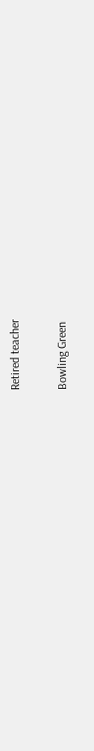Retired teacher

Bowling Green